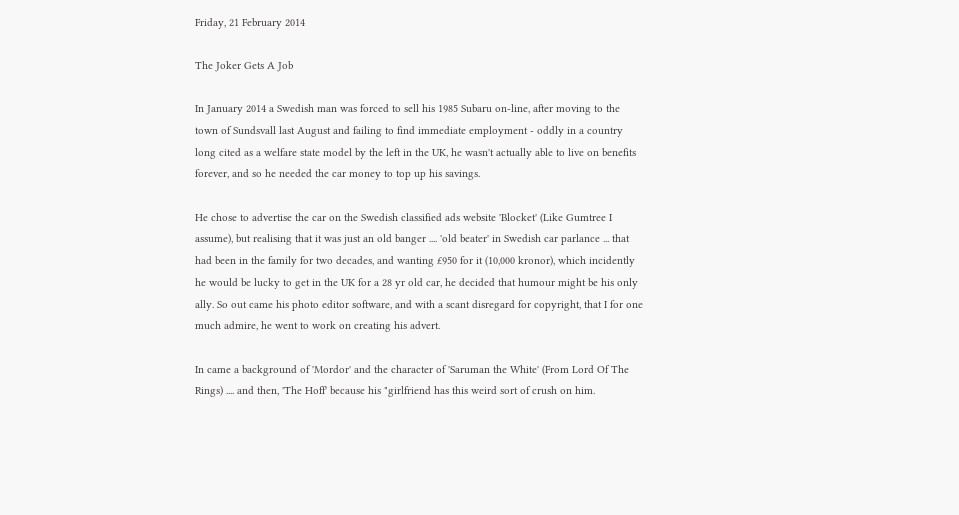Friday, 21 February 2014

The Joker Gets A Job

In January 2014 a Swedish man was forced to sell his 1985 Subaru on-line, after moving to the town of Sundsvall last August and failing to find immediate employment - oddly in a country long cited as a welfare state model by the left in the UK, he wasn't actually able to live on benefits forever, and so he needed the car money to top up his savings.

He chose to advertise the car on the Swedish classified ads website 'Blocket' (Like Gumtree I assume), but realising that it was just an old banger .... 'old beater' in Swedish car parlance ... that had been in the family for two decades, and wanting £950 for it (10,000 kronor), which incidently he would be lucky to get in the UK for a 28 yr old car, he decided that humour might be his only ally. So out came his photo editor software, and with a scant disregard for copyright, that I for one much admire, he went to work on creating his advert.

In came a background of 'Mordor' and the character of 'Saruman the White' (From Lord Of The Rings) .... and then, 'The Hoff' because his "girlfriend has this weird sort of crush on him.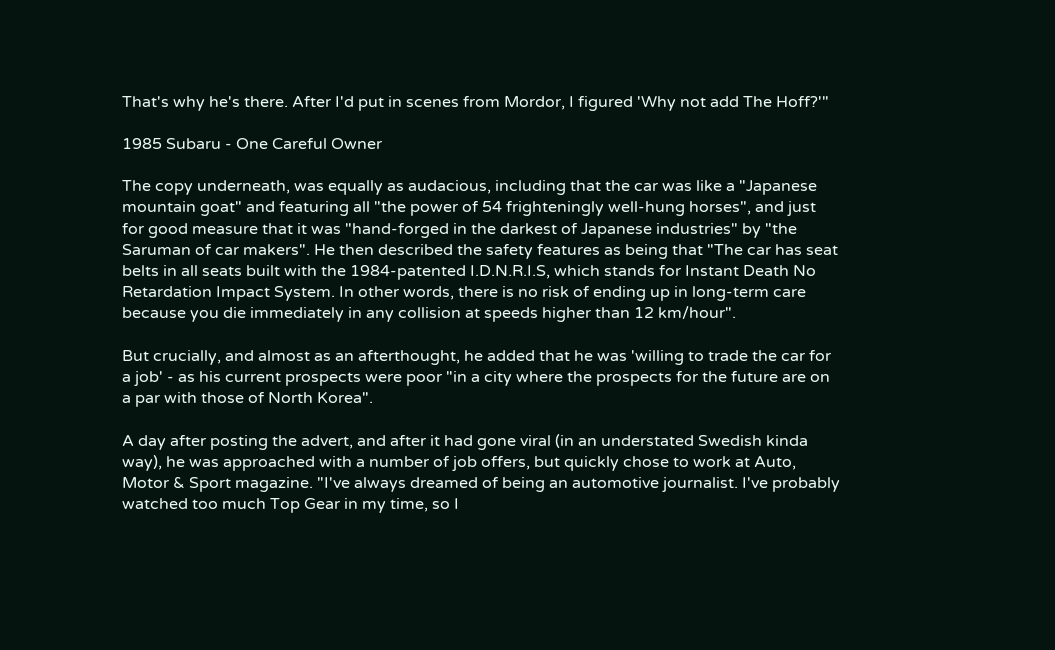That's why he's there. After I'd put in scenes from Mordor, I figured 'Why not add The Hoff?'"

1985 Subaru - One Careful Owner

The copy underneath, was equally as audacious, including that the car was like a "Japanese mountain goat" and featuring all "the power of 54 frighteningly well-hung horses", and just for good measure that it was "hand-forged in the darkest of Japanese industries" by "the Saruman of car makers". He then described the safety features as being that "The car has seat belts in all seats built with the 1984-patented I.D.N.R.I.S, which stands for Instant Death No Retardation Impact System. In other words, there is no risk of ending up in long-term care because you die immediately in any collision at speeds higher than 12 km/hour".

But crucially, and almost as an afterthought, he added that he was 'willing to trade the car for a job' - as his current prospects were poor "in a city where the prospects for the future are on a par with those of North Korea".

A day after posting the advert, and after it had gone viral (in an understated Swedish kinda way), he was approached with a number of job offers, but quickly chose to work at Auto, Motor & Sport magazine. "I've always dreamed of being an automotive journalist. I've probably watched too much Top Gear in my time, so I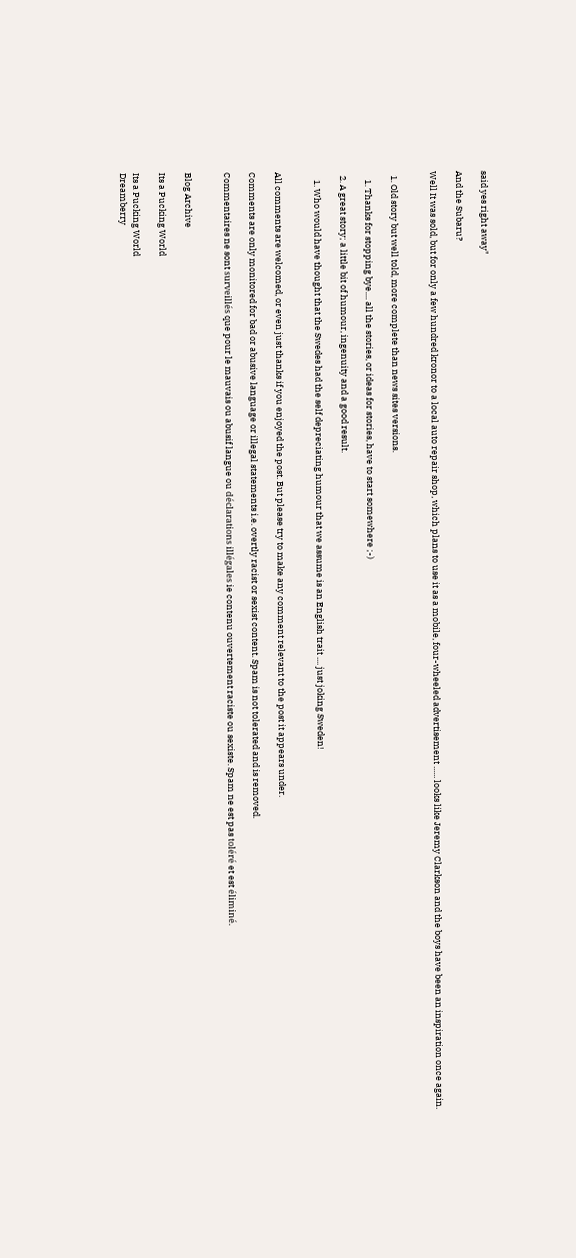said yes right away"

And the Subaru?

Well It was sold, but for only a few hundred kronor to a local auto repair shop, which plans to use it as a mobile, four-wheeled advertisement ...... looks like Jeremy Clarkson and the boys have been an inspiration once again.


  1. Old story but well told, more complete than news sites versions.

    1. Thanks for stopping bye.... all the stories, or ideas for stories, have to start somewhere ;-)

  2. A great story; a little bit of humour, ingenuity and a good result.

    1. Who would have thought that the Swedes had the self depreciating humour that we assume is an English trait .... just joking Sweden!


All comments are welcomed, or even just thanks if you enjoyed the post. But please try to make any comment relevant to the post it appears under.

Comments are only monitored for bad or abusive language or illegal statements i.e. overtly racist or sexist content. Spam is not tolerated and is removed.

Commentaires ne sont surveillés que pour le mauvais ou abusif langue ou déclarations illégales ie contenu ouvertement raciste ou sexiste. Spam ne est pas toléré et est éliminé.


Blog Archive

Its a Pucking World

Its a Pucking World
Dreamberry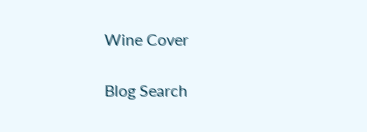Wine Cover

Blog Search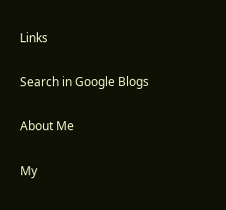Links

Search in Google Blogs

About Me

My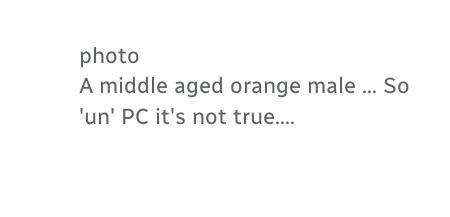photo
A middle aged orange male ... So 'un' PC it's not true....